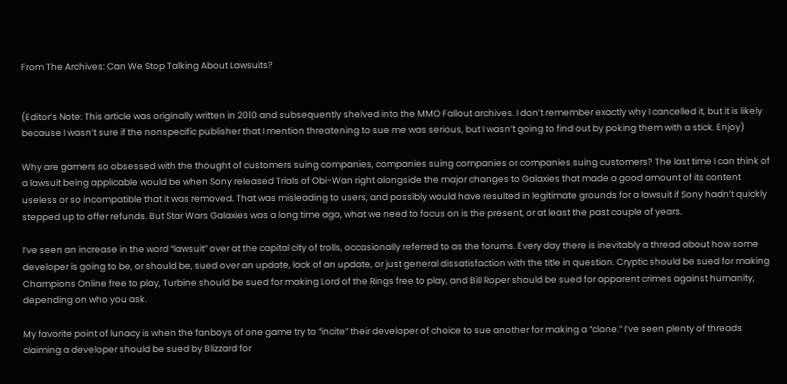From The Archives: Can We Stop Talking About Lawsuits?


(Editor’s Note: This article was originally written in 2010 and subsequently shelved into the MMO Fallout archives. I don’t remember exactly why I cancelled it, but it is likely because I wasn’t sure if the nonspecific publisher that I mention threatening to sue me was serious, but I wasn’t going to find out by poking them with a stick. Enjoy)

Why are gamers so obsessed with the thought of customers suing companies, companies suing companies or companies suing customers? The last time I can think of a lawsuit being applicable would be when Sony released Trials of Obi-Wan right alongside the major changes to Galaxies that made a good amount of its content useless or so incompatible that it was removed. That was misleading to users, and possibly would have resulted in legitimate grounds for a lawsuit if Sony hadn’t quickly stepped up to offer refunds. But Star Wars Galaxies was a long time ago, what we need to focus on is the present, or at least the past couple of years.

I’ve seen an increase in the word “lawsuit” over at the capital city of trolls, occasionally referred to as the forums. Every day there is inevitably a thread about how some developer is going to be, or should be, sued over an update, lack of an update, or just general dissatisfaction with the title in question. Cryptic should be sued for making Champions Online free to play, Turbine should be sued for making Lord of the Rings free to play, and Bill Roper should be sued for apparent crimes against humanity, depending on who you ask.

My favorite point of lunacy is when the fanboys of one game try to “incite” their developer of choice to sue another for making a “clone.” I’ve seen plenty of threads claiming a developer should be sued by Blizzard for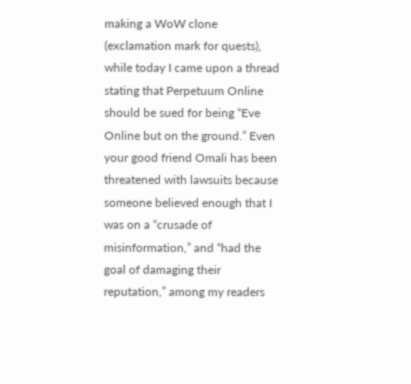making a WoW clone (exclamation mark for quests), while today I came upon a thread stating that Perpetuum Online should be sued for being “Eve Online but on the ground.” Even your good friend Omali has been threatened with lawsuits because someone believed enough that I was on a “crusade of misinformation,” and “had the goal of damaging their reputation,” among my readers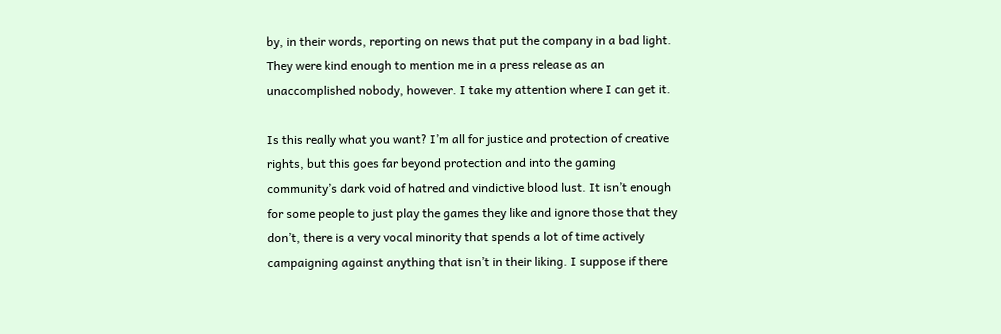by, in their words, reporting on news that put the company in a bad light. They were kind enough to mention me in a press release as an unaccomplished nobody, however. I take my attention where I can get it.

Is this really what you want? I’m all for justice and protection of creative rights, but this goes far beyond protection and into the gaming community’s dark void of hatred and vindictive blood lust. It isn’t enough for some people to just play the games they like and ignore those that they don’t, there is a very vocal minority that spends a lot of time actively campaigning against anything that isn’t in their liking. I suppose if there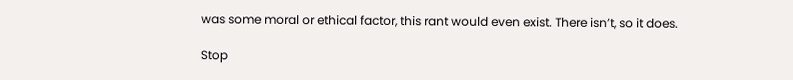was some moral or ethical factor, this rant would even exist. There isn’t, so it does.

Stop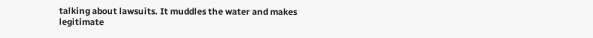talking about lawsuits. It muddles the water and makes legitimate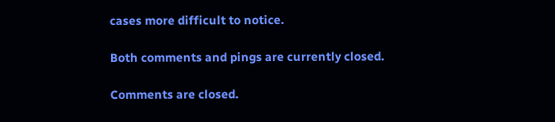cases more difficult to notice.

Both comments and pings are currently closed.

Comments are closed.